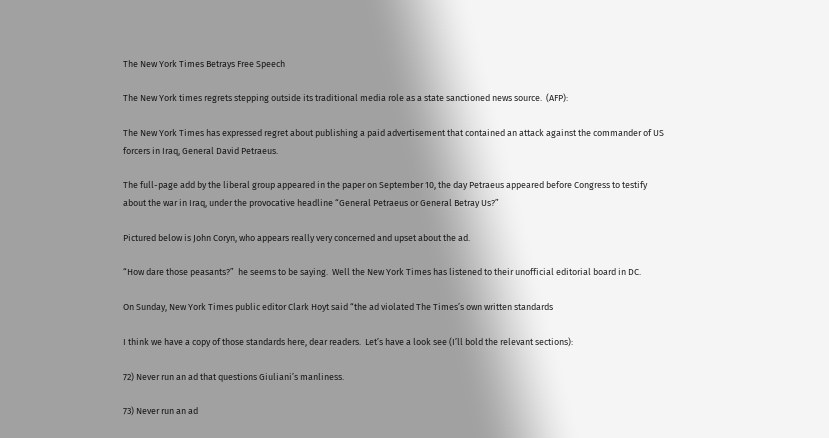The New York Times Betrays Free Speech

The New York times regrets stepping outside its traditional media role as a state sanctioned news source.  (AFP):

The New York Times has expressed regret about publishing a paid advertisement that contained an attack against the commander of US forcers in Iraq, General David Petraeus.

The full-page add by the liberal group appeared in the paper on September 10, the day Petraeus appeared before Congress to testify about the war in Iraq, under the provocative headline “General Petraeus or General Betray Us?”

Pictured below is John Coryn, who appears really very concerned and upset about the ad.

“How dare those peasants?”  he seems to be saying.  Well the New York Times has listened to their unofficial editorial board in DC.

On Sunday, New York Times public editor Clark Hoyt said “the ad violated The Times’s own written standards

I think we have a copy of those standards here, dear readers.  Let’s have a look see (I’ll bold the relevant sections):

72) Never run an ad that questions Giuliani’s manliness.

73) Never run an ad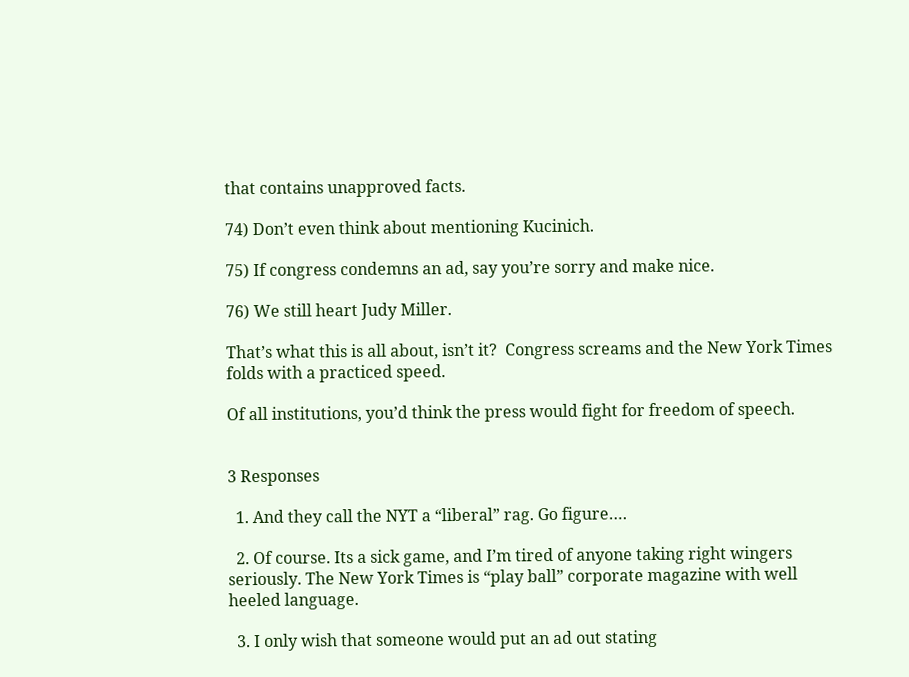that contains unapproved facts.

74) Don’t even think about mentioning Kucinich.

75) If congress condemns an ad, say you’re sorry and make nice.

76) We still heart Judy Miller.

That’s what this is all about, isn’t it?  Congress screams and the New York Times folds with a practiced speed.

Of all institutions, you’d think the press would fight for freedom of speech.


3 Responses

  1. And they call the NYT a “liberal” rag. Go figure….

  2. Of course. Its a sick game, and I’m tired of anyone taking right wingers seriously. The New York Times is “play ball” corporate magazine with well heeled language.

  3. I only wish that someone would put an ad out stating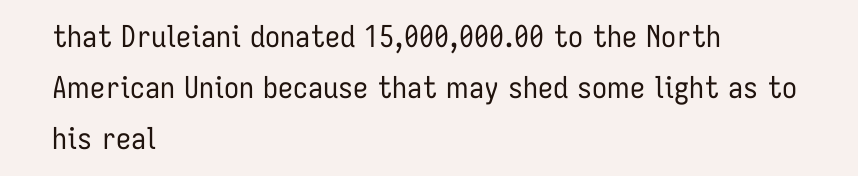that Druleiani donated 15,000,000.00 to the North American Union because that may shed some light as to his real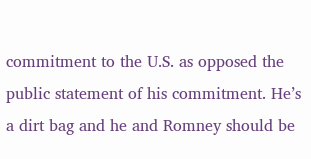commitment to the U.S. as opposed the public statement of his commitment. He’s a dirt bag and he and Romney should be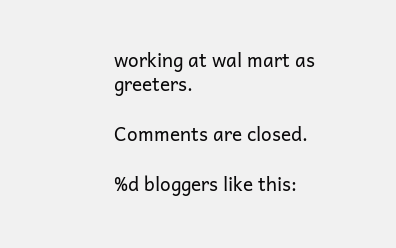working at wal mart as greeters.

Comments are closed.

%d bloggers like this: